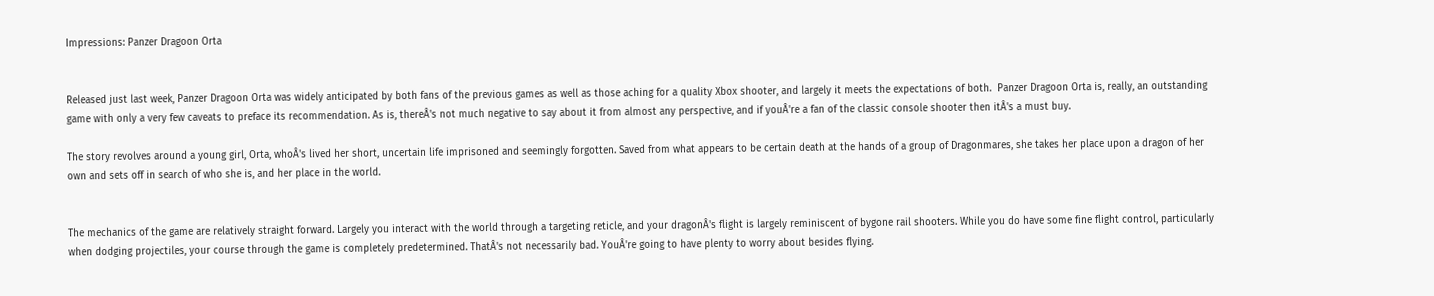Impressions: Panzer Dragoon Orta


Released just last week, Panzer Dragoon Orta was widely anticipated by both fans of the previous games as well as those aching for a quality Xbox shooter, and largely it meets the expectations of both.  Panzer Dragoon Orta is, really, an outstanding game with only a very few caveats to preface its recommendation. As is, thereÂ's not much negative to say about it from almost any perspective, and if youÂ're a fan of the classic console shooter then itÂ's a must buy.

The story revolves around a young girl, Orta, whoÂ's lived her short, uncertain life imprisoned and seemingly forgotten. Saved from what appears to be certain death at the hands of a group of Dragonmares, she takes her place upon a dragon of her own and sets off in search of who she is, and her place in the world.


The mechanics of the game are relatively straight forward. Largely you interact with the world through a targeting reticle, and your dragonÂ's flight is largely reminiscent of bygone rail shooters. While you do have some fine flight control, particularly when dodging projectiles, your course through the game is completely predetermined. ThatÂ's not necessarily bad. YouÂ're going to have plenty to worry about besides flying.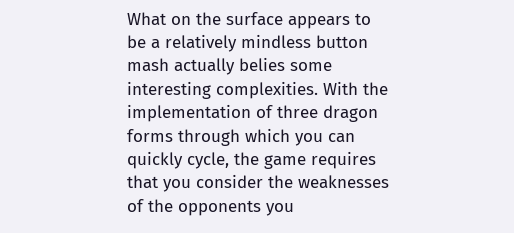What on the surface appears to be a relatively mindless button mash actually belies some interesting complexities. With the implementation of three dragon forms through which you can quickly cycle, the game requires that you consider the weaknesses of the opponents you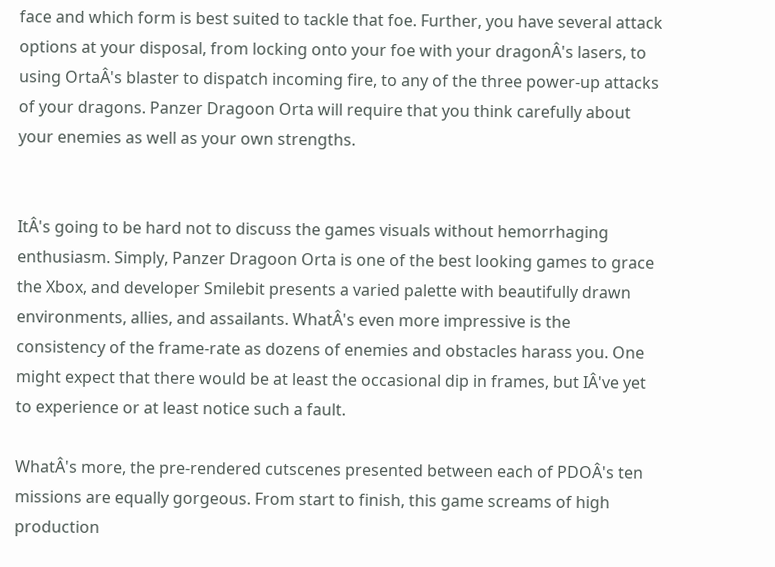face and which form is best suited to tackle that foe. Further, you have several attack options at your disposal, from locking onto your foe with your dragonÂ's lasers, to using OrtaÂ's blaster to dispatch incoming fire, to any of the three power-up attacks of your dragons. Panzer Dragoon Orta will require that you think carefully about your enemies as well as your own strengths.


ItÂ's going to be hard not to discuss the games visuals without hemorrhaging enthusiasm. Simply, Panzer Dragoon Orta is one of the best looking games to grace the Xbox, and developer Smilebit presents a varied palette with beautifully drawn environments, allies, and assailants. WhatÂ's even more impressive is the consistency of the frame-rate as dozens of enemies and obstacles harass you. One might expect that there would be at least the occasional dip in frames, but IÂ've yet to experience or at least notice such a fault.

WhatÂ's more, the pre-rendered cutscenes presented between each of PDOÂ's ten missions are equally gorgeous. From start to finish, this game screams of high production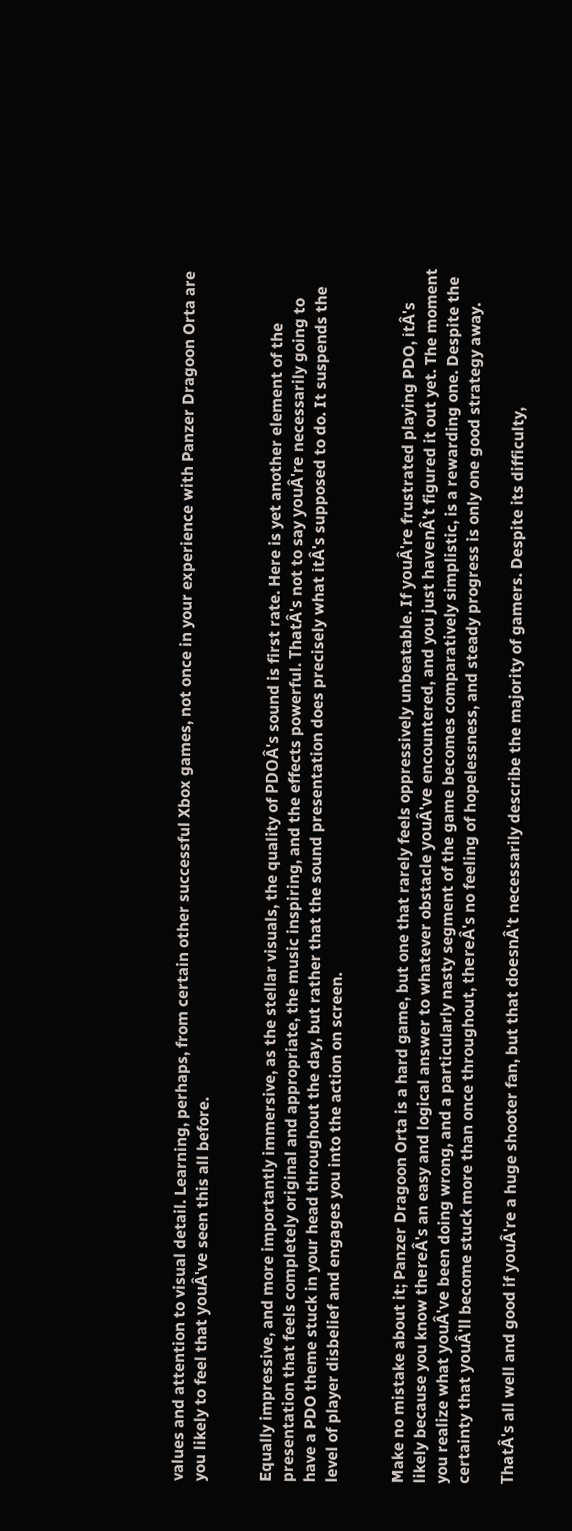values and attention to visual detail. Learning, perhaps, from certain other successful Xbox games, not once in your experience with Panzer Dragoon Orta are you likely to feel that youÂ've seen this all before.


Equally impressive, and more importantly immersive, as the stellar visuals, the quality of PDOÂ's sound is first rate. Here is yet another element of the presentation that feels completely original and appropriate, the music inspiring, and the effects powerful. ThatÂ's not to say youÂ're necessarily going to have a PDO theme stuck in your head throughout the day, but rather that the sound presentation does precisely what itÂ's supposed to do. It suspends the level of player disbelief and engages you into the action on screen.


Make no mistake about it; Panzer Dragoon Orta is a hard game, but one that rarely feels oppressively unbeatable. If youÂ're frustrated playing PDO, itÂ's likely because you know thereÂ's an easy and logical answer to whatever obstacle youÂ've encountered, and you just havenÂ't figured it out yet. The moment you realize what youÂ've been doing wrong, and a particularly nasty segment of the game becomes comparatively simplistic, is a rewarding one. Despite the certainty that youÂ'll become stuck more than once throughout, thereÂ's no feeling of hopelessness, and steady progress is only one good strategy away.

ThatÂ's all well and good if youÂ're a huge shooter fan, but that doesnÂ't necessarily describe the majority of gamers. Despite its difficulty,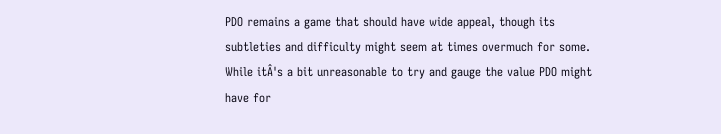PDO remains a game that should have wide appeal, though its subtleties and difficulty might seem at times overmuch for some. While itÂ's a bit unreasonable to try and gauge the value PDO might have for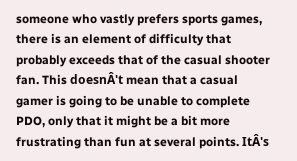someone who vastly prefers sports games, there is an element of difficulty that probably exceeds that of the casual shooter fan. This doesnÂ't mean that a casual gamer is going to be unable to complete PDO, only that it might be a bit more frustrating than fun at several points. ItÂ's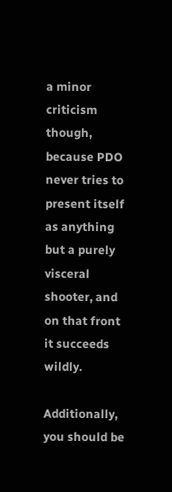a minor criticism though, because PDO never tries to present itself as anything but a purely visceral shooter, and on that front it succeeds wildly.

Additionally, you should be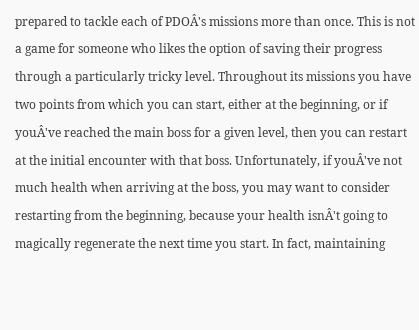prepared to tackle each of PDOÂ's missions more than once. This is not a game for someone who likes the option of saving their progress through a particularly tricky level. Throughout its missions you have two points from which you can start, either at the beginning, or if youÂ've reached the main boss for a given level, then you can restart at the initial encounter with that boss. Unfortunately, if youÂ've not much health when arriving at the boss, you may want to consider restarting from the beginning, because your health isnÂ't going to magically regenerate the next time you start. In fact, maintaining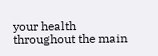your health throughout the main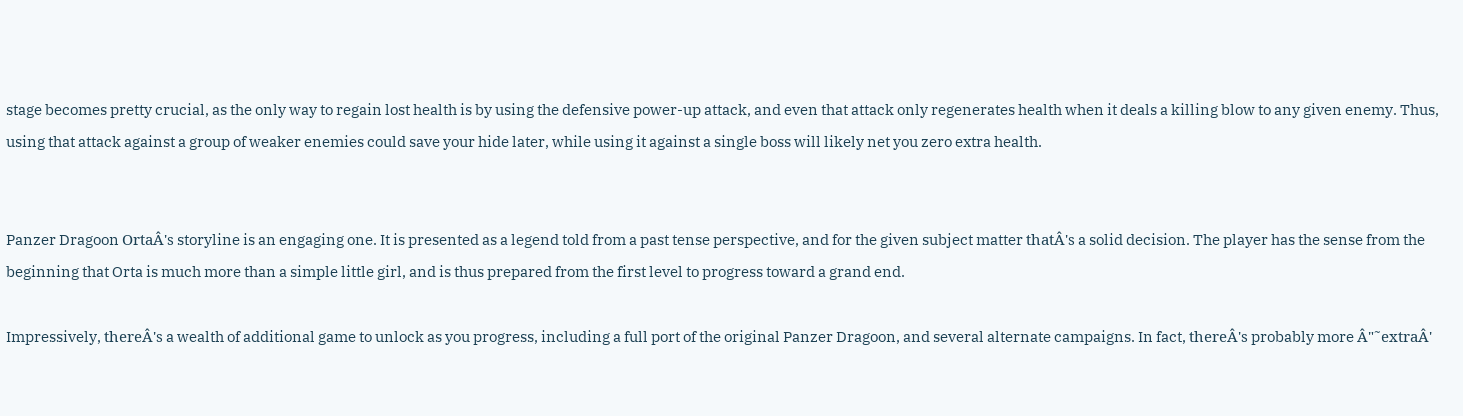stage becomes pretty crucial, as the only way to regain lost health is by using the defensive power-up attack, and even that attack only regenerates health when it deals a killing blow to any given enemy. Thus, using that attack against a group of weaker enemies could save your hide later, while using it against a single boss will likely net you zero extra health.


Panzer Dragoon OrtaÂ's storyline is an engaging one. It is presented as a legend told from a past tense perspective, and for the given subject matter thatÂ's a solid decision. The player has the sense from the beginning that Orta is much more than a simple little girl, and is thus prepared from the first level to progress toward a grand end.

Impressively, thereÂ's a wealth of additional game to unlock as you progress, including a full port of the original Panzer Dragoon, and several alternate campaigns. In fact, thereÂ's probably more Â"˜extraÂ'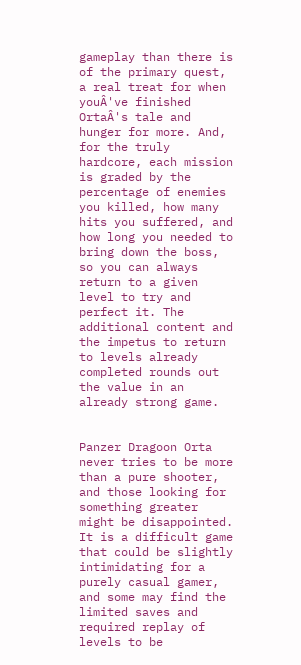gameplay than there is of the primary quest, a real treat for when youÂ've finished OrtaÂ's tale and hunger for more. And, for the truly hardcore, each mission is graded by the percentage of enemies you killed, how many hits you suffered, and how long you needed to bring down the boss, so you can always return to a given level to try and perfect it. The additional content and the impetus to return to levels already completed rounds out the value in an already strong game.


Panzer Dragoon Orta never tries to be more than a pure shooter, and those looking for something greater might be disappointed. It is a difficult game that could be slightly intimidating for a purely casual gamer, and some may find the limited saves and required replay of levels to be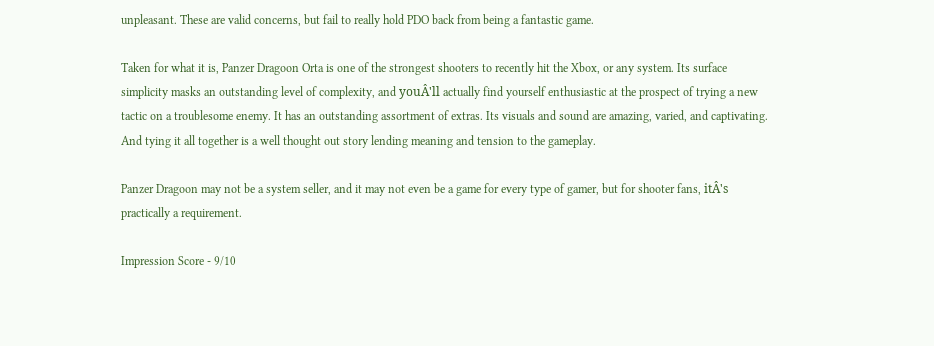unpleasant. These are valid concerns, but fail to really hold PDO back from being a fantastic game.

Taken for what it is, Panzer Dragoon Orta is one of the strongest shooters to recently hit the Xbox, or any system. Its surface simplicity masks an outstanding level of complexity, and youÂ'll actually find yourself enthusiastic at the prospect of trying a new tactic on a troublesome enemy. It has an outstanding assortment of extras. Its visuals and sound are amazing, varied, and captivating. And tying it all together is a well thought out story lending meaning and tension to the gameplay.

Panzer Dragoon may not be a system seller, and it may not even be a game for every type of gamer, but for shooter fans, itÂ's practically a requirement.

Impression Score - 9/10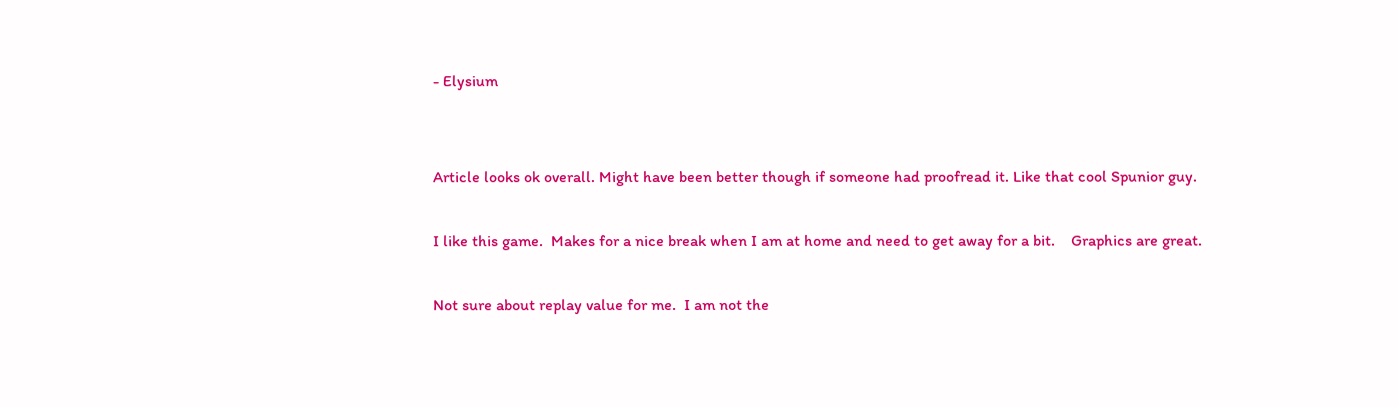- Elysium


Article looks ok overall. Might have been better though if someone had proofread it. Like that cool Spunior guy.

I like this game.  Makes for a nice break when I am at home and need to get away for a bit.    Graphics are great.

Not sure about replay value for me.  I am not the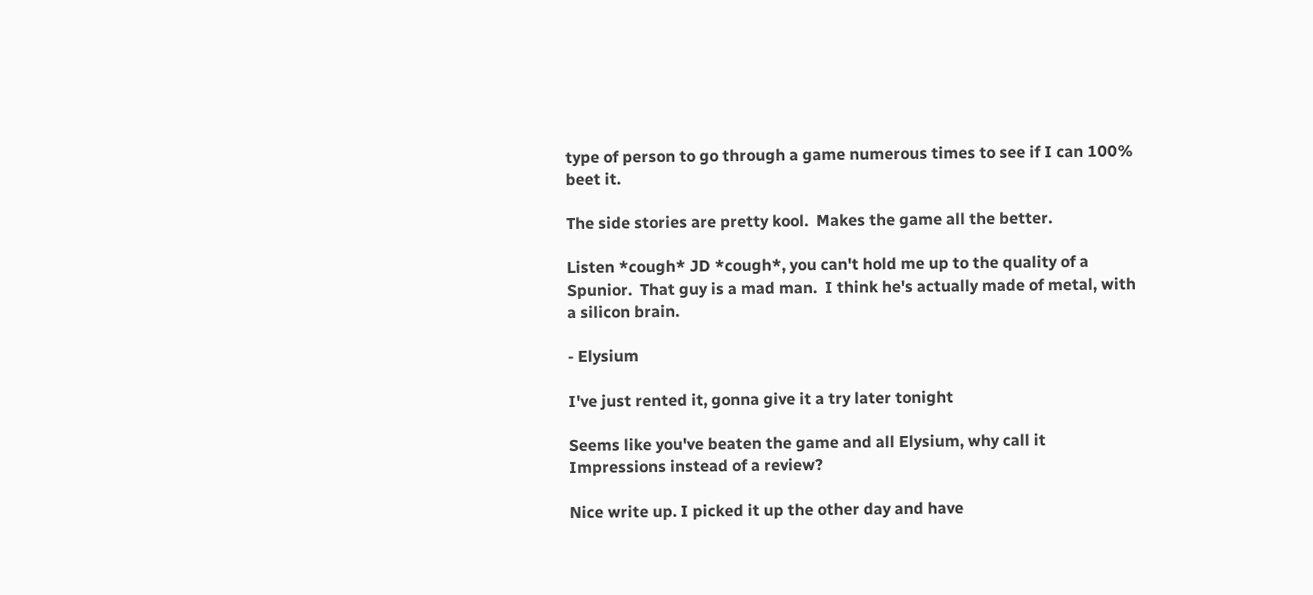type of person to go through a game numerous times to see if I can 100% beet it.

The side stories are pretty kool.  Makes the game all the better.

Listen *cough* JD *cough*, you can't hold me up to the quality of a Spunior.  That guy is a mad man.  I think he's actually made of metal, with a silicon brain.

- Elysium

I've just rented it, gonna give it a try later tonight

Seems like you've beaten the game and all Elysium, why call it Impressions instead of a review?

Nice write up. I picked it up the other day and have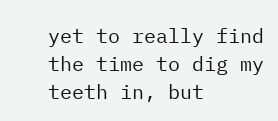yet to really find the time to dig my teeth in, but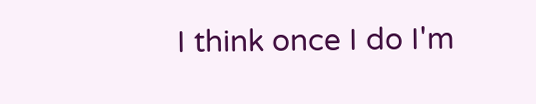I think once I do I'm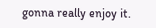gonna really enjoy it.